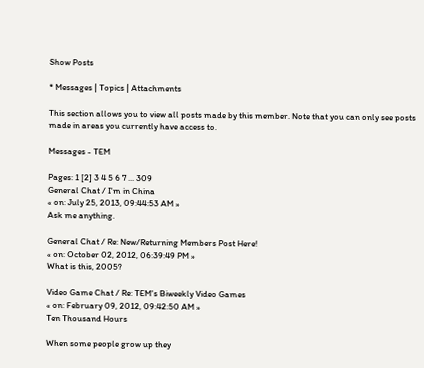Show Posts

* Messages | Topics | Attachments

This section allows you to view all posts made by this member. Note that you can only see posts made in areas you currently have access to.

Messages - TEM

Pages: 1 [2] 3 4 5 6 7 ... 309
General Chat / I'm in China
« on: July 25, 2013, 09:44:53 AM »
Ask me anything.

General Chat / Re: New/Returning Members Post Here!
« on: October 02, 2012, 06:39:49 PM »
What is this, 2005?

Video Game Chat / Re: TEM's Biweekly Video Games
« on: February 09, 2012, 09:42:50 AM »
Ten Thousand Hours

When some people grow up they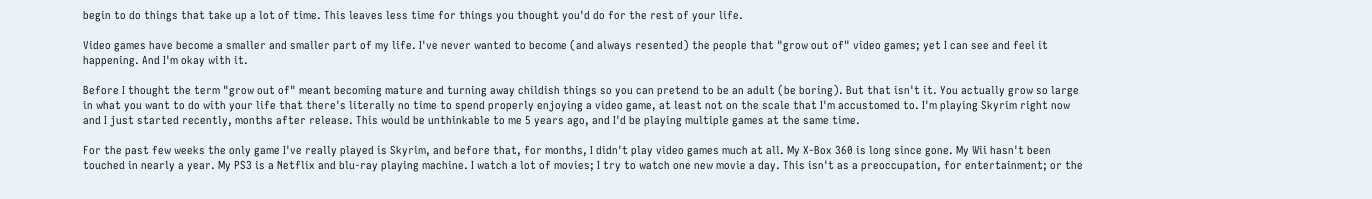begin to do things that take up a lot of time. This leaves less time for things you thought you'd do for the rest of your life.

Video games have become a smaller and smaller part of my life. I've never wanted to become (and always resented) the people that "grow out of" video games; yet I can see and feel it happening. And I'm okay with it.

Before I thought the term "grow out of" meant becoming mature and turning away childish things so you can pretend to be an adult (be boring). But that isn't it. You actually grow so large in what you want to do with your life that there's literally no time to spend properly enjoying a video game, at least not on the scale that I'm accustomed to. I'm playing Skyrim right now and I just started recently, months after release. This would be unthinkable to me 5 years ago, and I'd be playing multiple games at the same time.

For the past few weeks the only game I've really played is Skyrim, and before that, for months, I didn't play video games much at all. My X-Box 360 is long since gone. My Wii hasn't been touched in nearly a year. My PS3 is a Netflix and blu-ray playing machine. I watch a lot of movies; I try to watch one new movie a day. This isn't as a preoccupation, for entertainment; or the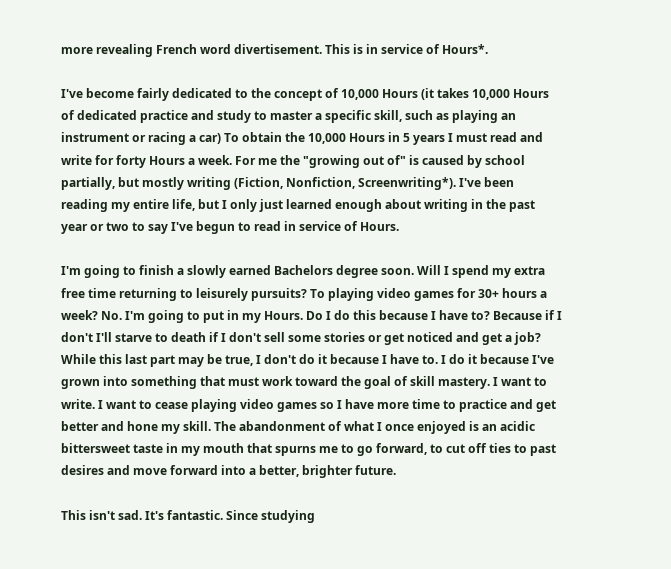more revealing French word divertisement. This is in service of Hours*.

I've become fairly dedicated to the concept of 10,000 Hours (it takes 10,000 Hours of dedicated practice and study to master a specific skill, such as playing an instrument or racing a car) To obtain the 10,000 Hours in 5 years I must read and write for forty Hours a week. For me the "growing out of" is caused by school partially, but mostly writing (Fiction, Nonfiction, Screenwriting*). I've been reading my entire life, but I only just learned enough about writing in the past year or two to say I've begun to read in service of Hours.

I'm going to finish a slowly earned Bachelors degree soon. Will I spend my extra free time returning to leisurely pursuits? To playing video games for 30+ hours a week? No. I'm going to put in my Hours. Do I do this because I have to? Because if I don't I'll starve to death if I don't sell some stories or get noticed and get a job? While this last part may be true, I don't do it because I have to. I do it because I've grown into something that must work toward the goal of skill mastery. I want to write. I want to cease playing video games so I have more time to practice and get better and hone my skill. The abandonment of what I once enjoyed is an acidic bittersweet taste in my mouth that spurns me to go forward, to cut off ties to past desires and move forward into a better, brighter future.

This isn't sad. It's fantastic. Since studying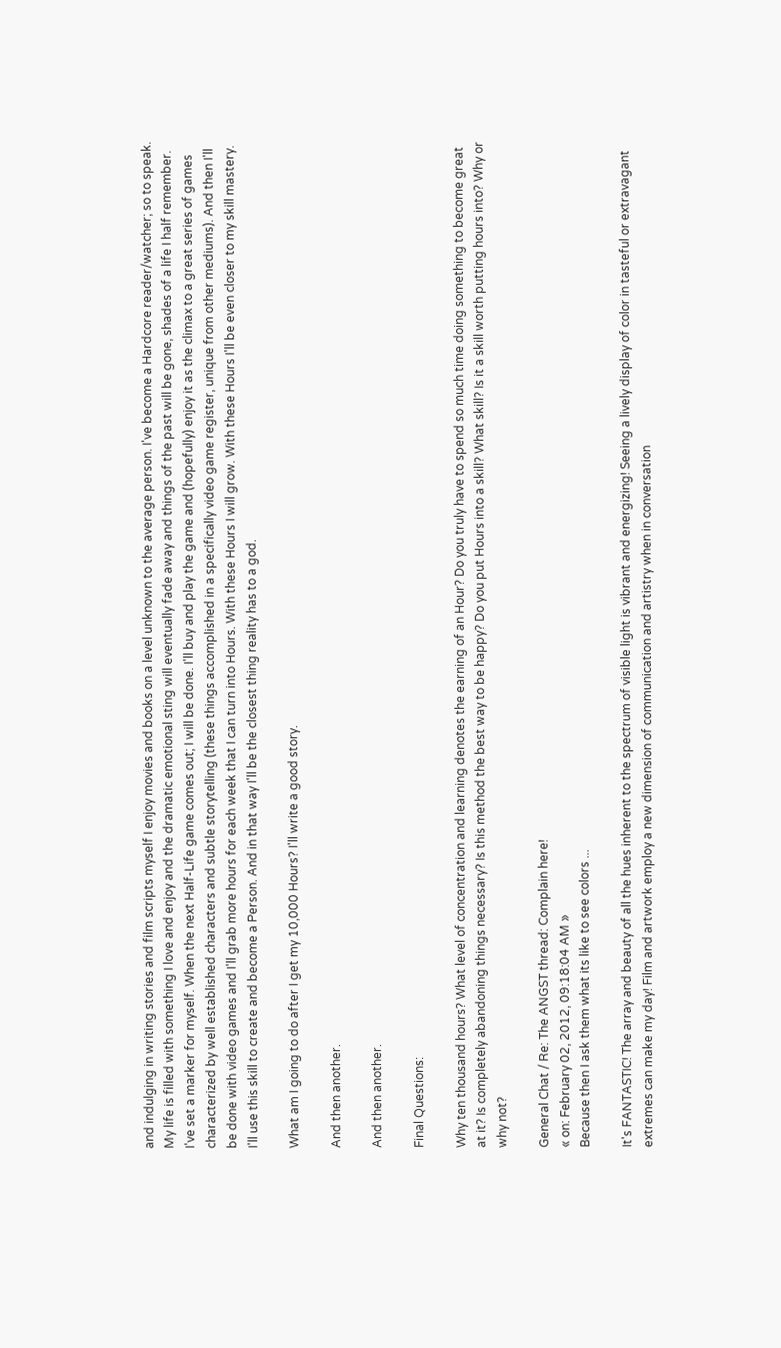and indulging in writing stories and film scripts myself I enjoy movies and books on a level unknown to the average person. I've become a Hardcore reader/watcher; so to speak. My life is filled with something I love and enjoy and the dramatic emotional sting will eventually fade away and things of the past will be gone, shades of a life I half remember. I've set a marker for myself. When the next Half-Life game comes out; I will be done. I'll buy and play the game and (hopefully) enjoy it as the climax to a great series of games characterized by well established characters and subtle storytelling (these things accomplished in a specifically video game register, unique from other mediums). And then I'll be done with video games and I'll grab more hours for each week that I can turn into Hours. With these Hours I will grow. With these Hours I'll be even closer to my skill mastery. I'll use this skill to create and become a Person. And in that way I'll be the closest thing reality has to a god.

What am I going to do after I get my 10,000 Hours? I'll write a good story.

And then another.

And then another.

Final Questions:

Why ten thousand hours? What level of concentration and learning denotes the earning of an Hour? Do you truly have to spend so much time doing something to become great at it? Is completely abandoning things necessary? Is this method the best way to be happy? Do you put Hours into a skill? What skill? Is it a skill worth putting hours into? Why or why not?

General Chat / Re: The ANGST thread: Complain here!
« on: February 02, 2012, 09:18:04 AM »
Because then I ask them what its like to see colors ...

It's FANTASTIC! The array and beauty of all the hues inherent to the spectrum of visible light is vibrant and energizing! Seeing a lively display of color in tasteful or extravagant extremes can make my day! Film and artwork employ a new dimension of communication and artistry when in conversation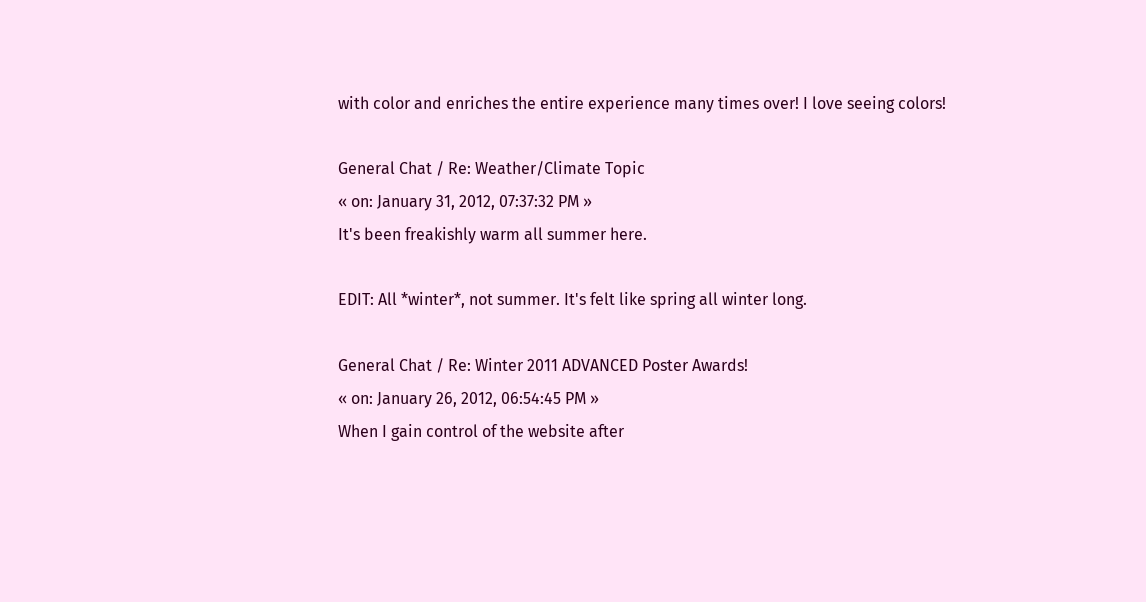with color and enriches the entire experience many times over! I love seeing colors!

General Chat / Re: Weather/Climate Topic
« on: January 31, 2012, 07:37:32 PM »
It's been freakishly warm all summer here.

EDIT: All *winter*, not summer. It's felt like spring all winter long.

General Chat / Re: Winter 2011 ADVANCED Poster Awards!
« on: January 26, 2012, 06:54:45 PM »
When I gain control of the website after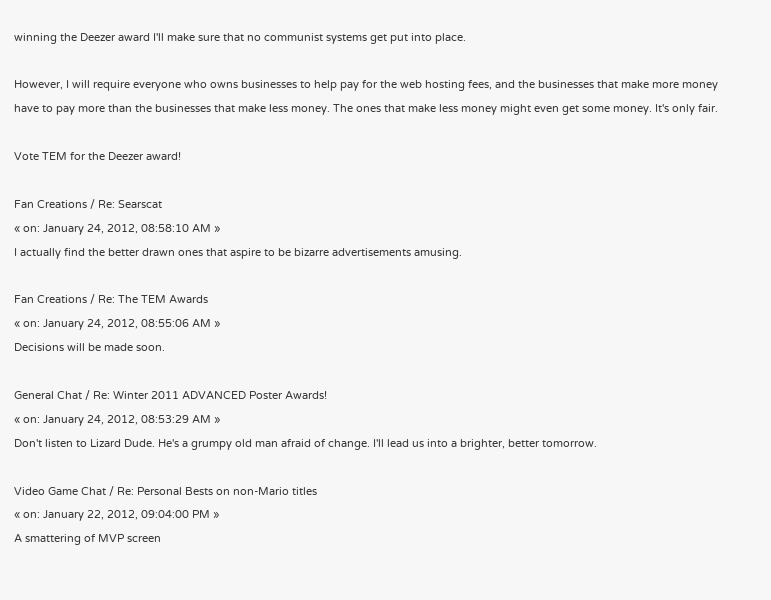winning the Deezer award I'll make sure that no communist systems get put into place.

However, I will require everyone who owns businesses to help pay for the web hosting fees, and the businesses that make more money have to pay more than the businesses that make less money. The ones that make less money might even get some money. It's only fair.

Vote TEM for the Deezer award!

Fan Creations / Re: Searscat
« on: January 24, 2012, 08:58:10 AM »
I actually find the better drawn ones that aspire to be bizarre advertisements amusing.

Fan Creations / Re: The TEM Awards
« on: January 24, 2012, 08:55:06 AM »
Decisions will be made soon.

General Chat / Re: Winter 2011 ADVANCED Poster Awards!
« on: January 24, 2012, 08:53:29 AM »
Don't listen to Lizard Dude. He's a grumpy old man afraid of change. I'll lead us into a brighter, better tomorrow.

Video Game Chat / Re: Personal Bests on non-Mario titles
« on: January 22, 2012, 09:04:00 PM »
A smattering of MVP screen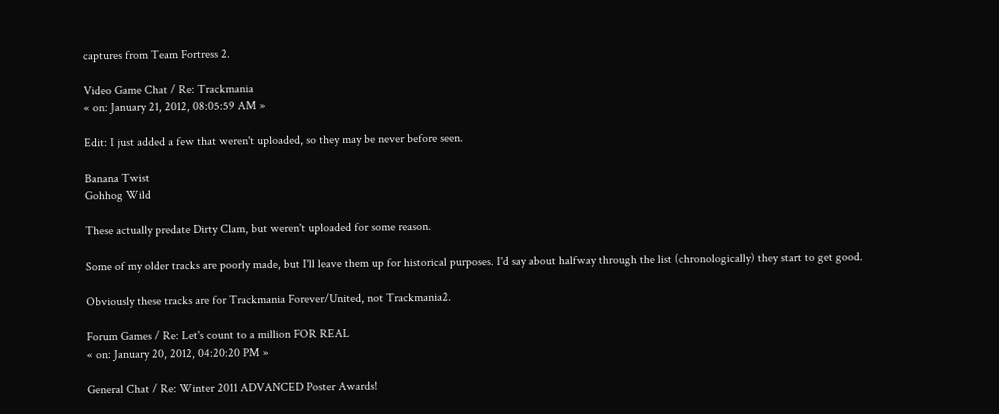captures from Team Fortress 2.

Video Game Chat / Re: Trackmania
« on: January 21, 2012, 08:05:59 AM »

Edit: I just added a few that weren't uploaded, so they may be never before seen.

Banana Twist
Gohhog Wild

These actually predate Dirty Clam, but weren't uploaded for some reason.

Some of my older tracks are poorly made, but I'll leave them up for historical purposes. I'd say about halfway through the list (chronologically) they start to get good.

Obviously these tracks are for Trackmania Forever/United, not Trackmania2.

Forum Games / Re: Let's count to a million FOR REAL
« on: January 20, 2012, 04:20:20 PM »

General Chat / Re: Winter 2011 ADVANCED Poster Awards!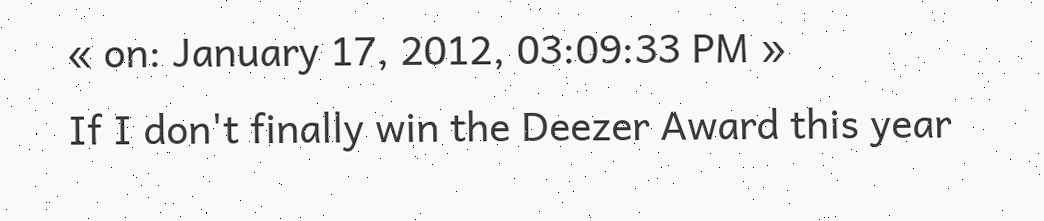« on: January 17, 2012, 03:09:33 PM »
If I don't finally win the Deezer Award this year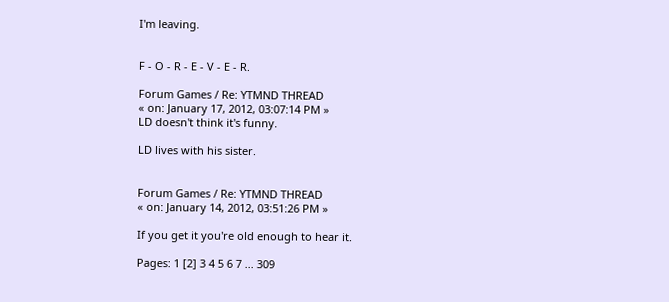I'm leaving.


F - O - R - E - V - E - R.

Forum Games / Re: YTMND THREAD
« on: January 17, 2012, 03:07:14 PM »
LD doesn't think it's funny.

LD lives with his sister.


Forum Games / Re: YTMND THREAD
« on: January 14, 2012, 03:51:26 PM »

If you get it you're old enough to hear it.

Pages: 1 [2] 3 4 5 6 7 ... 309